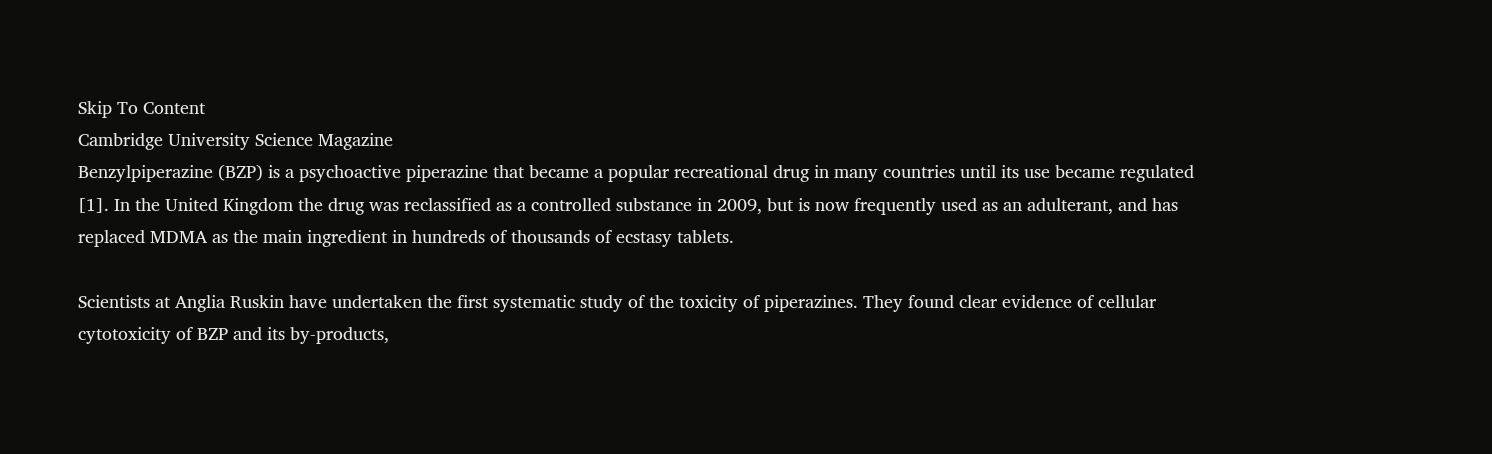Skip To Content
Cambridge University Science Magazine
Benzylpiperazine (BZP) is a psychoactive piperazine that became a popular recreational drug in many countries until its use became regulated [1]. In the United Kingdom the drug was reclassified as a controlled substance in 2009, but is now frequently used as an adulterant, and has replaced MDMA as the main ingredient in hundreds of thousands of ecstasy tablets.

Scientists at Anglia Ruskin have undertaken the first systematic study of the toxicity of piperazines. They found clear evidence of cellular cytotoxicity of BZP and its by-products,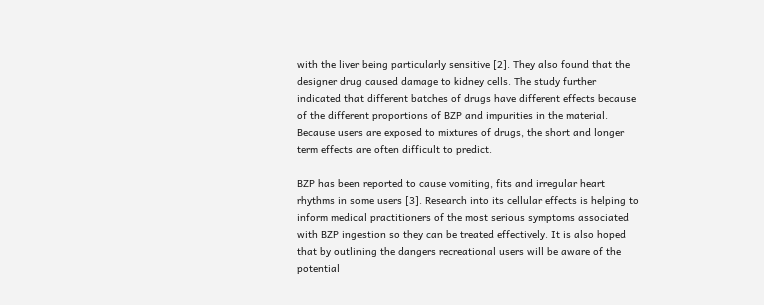with the liver being particularly sensitive [2]. They also found that the designer drug caused damage to kidney cells. The study further indicated that different batches of drugs have different effects because of the different proportions of BZP and impurities in the material. Because users are exposed to mixtures of drugs, the short and longer term effects are often difficult to predict.

BZP has been reported to cause vomiting, fits and irregular heart rhythms in some users [3]. Research into its cellular effects is helping to inform medical practitioners of the most serious symptoms associated with BZP ingestion so they can be treated effectively. It is also hoped that by outlining the dangers recreational users will be aware of the potential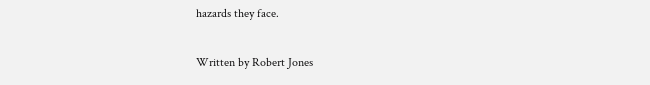hazards they face.

Written by Robert Jones